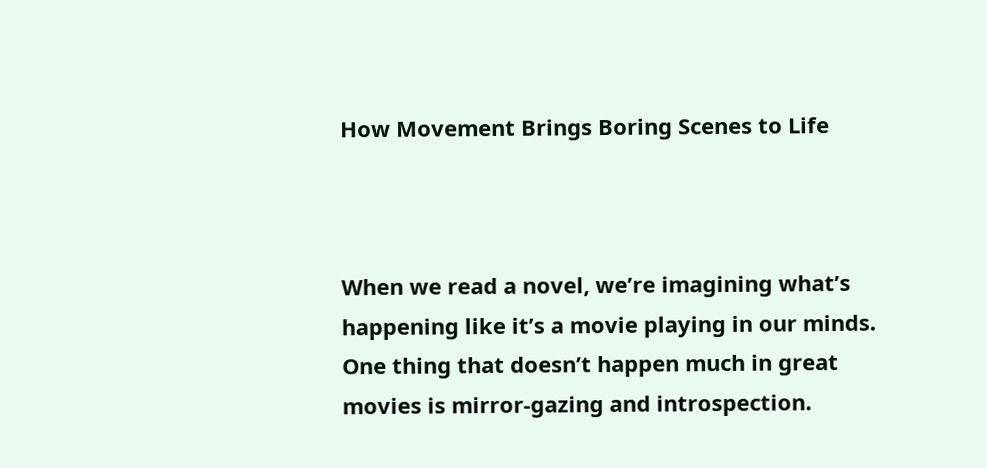How Movement Brings Boring Scenes to Life



When we read a novel, we’re imagining what’s happening like it’s a movie playing in our minds. One thing that doesn’t happen much in great movies is mirror-gazing and introspection.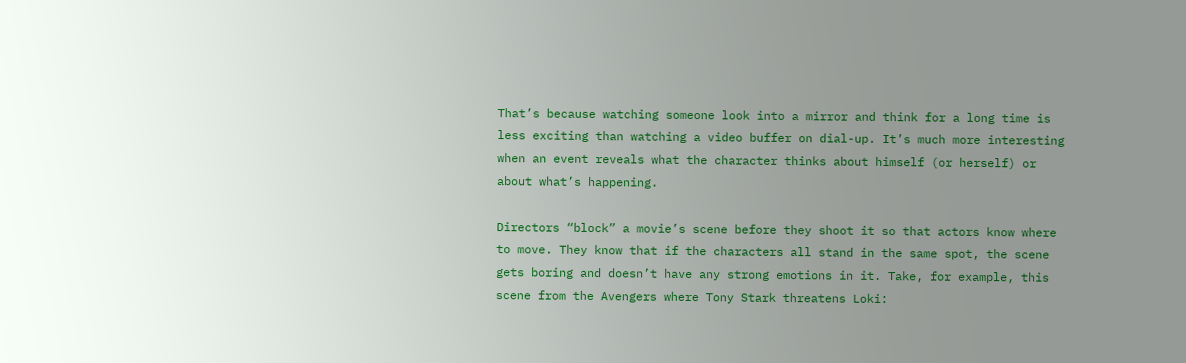That’s because watching someone look into a mirror and think for a long time is less exciting than watching a video buffer on dial-up. It’s much more interesting when an event reveals what the character thinks about himself (or herself) or about what’s happening.

Directors “block” a movie’s scene before they shoot it so that actors know where to move. They know that if the characters all stand in the same spot, the scene gets boring and doesn’t have any strong emotions in it. Take, for example, this scene from the Avengers where Tony Stark threatens Loki: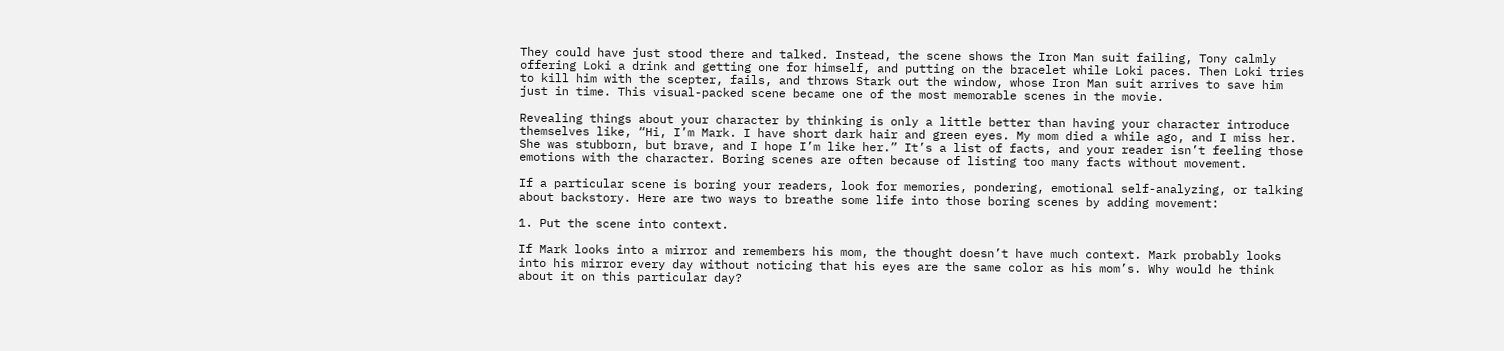They could have just stood there and talked. Instead, the scene shows the Iron Man suit failing, Tony calmly offering Loki a drink and getting one for himself, and putting on the bracelet while Loki paces. Then Loki tries to kill him with the scepter, fails, and throws Stark out the window, whose Iron Man suit arrives to save him just in time. This visual-packed scene became one of the most memorable scenes in the movie.

Revealing things about your character by thinking is only a little better than having your character introduce themselves like, “Hi, I’m Mark. I have short dark hair and green eyes. My mom died a while ago, and I miss her. She was stubborn, but brave, and I hope I’m like her.” It’s a list of facts, and your reader isn’t feeling those emotions with the character. Boring scenes are often because of listing too many facts without movement.

If a particular scene is boring your readers, look for memories, pondering, emotional self-analyzing, or talking about backstory. Here are two ways to breathe some life into those boring scenes by adding movement:

1. Put the scene into context.

If Mark looks into a mirror and remembers his mom, the thought doesn’t have much context. Mark probably looks into his mirror every day without noticing that his eyes are the same color as his mom’s. Why would he think about it on this particular day?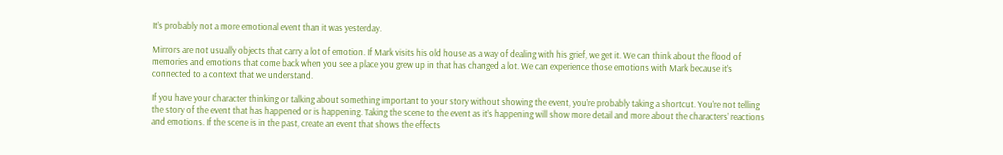It’s probably not a more emotional event than it was yesterday.

Mirrors are not usually objects that carry a lot of emotion. If Mark visits his old house as a way of dealing with his grief, we get it. We can think about the flood of memories and emotions that come back when you see a place you grew up in that has changed a lot. We can experience those emotions with Mark because it’s connected to a context that we understand.

If you have your character thinking or talking about something important to your story without showing the event, you’re probably taking a shortcut. You’re not telling the story of the event that has happened or is happening. Taking the scene to the event as it’s happening will show more detail and more about the characters’ reactions and emotions. If the scene is in the past, create an event that shows the effects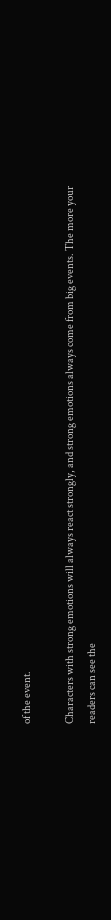of the event.

Characters with strong emotions will always react strongly, and strong emotions always come from big events. The more your readers can see the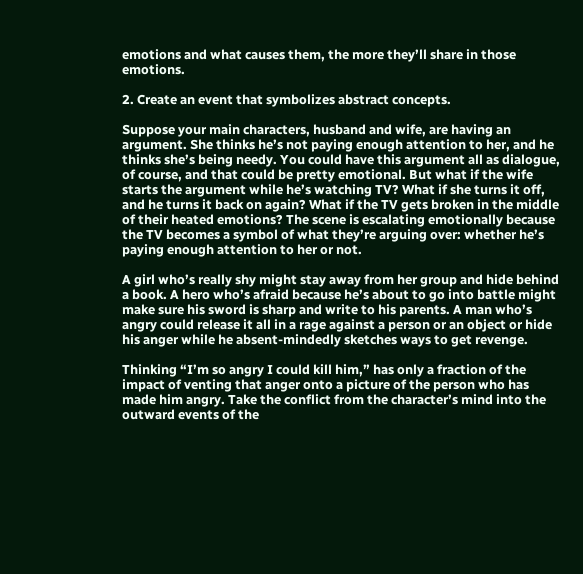emotions and what causes them, the more they’ll share in those emotions.

2. Create an event that symbolizes abstract concepts.

Suppose your main characters, husband and wife, are having an argument. She thinks he’s not paying enough attention to her, and he thinks she’s being needy. You could have this argument all as dialogue, of course, and that could be pretty emotional. But what if the wife starts the argument while he’s watching TV? What if she turns it off, and he turns it back on again? What if the TV gets broken in the middle of their heated emotions? The scene is escalating emotionally because the TV becomes a symbol of what they’re arguing over: whether he’s paying enough attention to her or not.

A girl who’s really shy might stay away from her group and hide behind a book. A hero who’s afraid because he’s about to go into battle might make sure his sword is sharp and write to his parents. A man who’s angry could release it all in a rage against a person or an object or hide his anger while he absent-mindedly sketches ways to get revenge.

Thinking “I’m so angry I could kill him,” has only a fraction of the impact of venting that anger onto a picture of the person who has made him angry. Take the conflict from the character’s mind into the outward events of the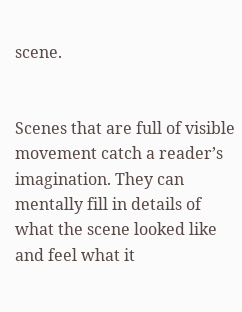scene.


Scenes that are full of visible movement catch a reader’s imagination. They can mentally fill in details of what the scene looked like and feel what it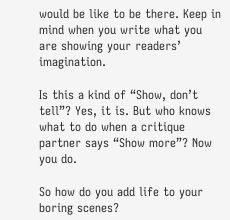would be like to be there. Keep in mind when you write what you are showing your readers’ imagination.

Is this a kind of “Show, don’t tell”? Yes, it is. But who knows what to do when a critique partner says “Show more”? Now you do.

So how do you add life to your boring scenes?